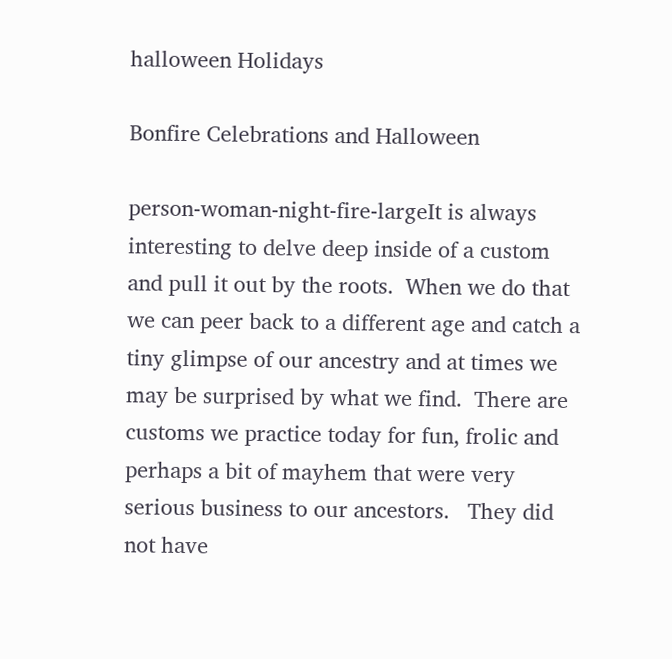halloween Holidays

Bonfire Celebrations and Halloween

person-woman-night-fire-largeIt is always interesting to delve deep inside of a custom and pull it out by the roots.  When we do that we can peer back to a different age and catch a tiny glimpse of our ancestry and at times we may be surprised by what we find.  There are customs we practice today for fun, frolic and perhaps a bit of mayhem that were very serious business to our ancestors.   They did not have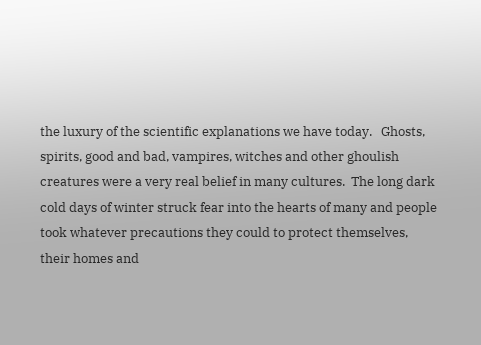the luxury of the scientific explanations we have today.   Ghosts, spirits, good and bad, vampires, witches and other ghoulish creatures were a very real belief in many cultures.  The long dark cold days of winter struck fear into the hearts of many and people took whatever precautions they could to protect themselves, their homes and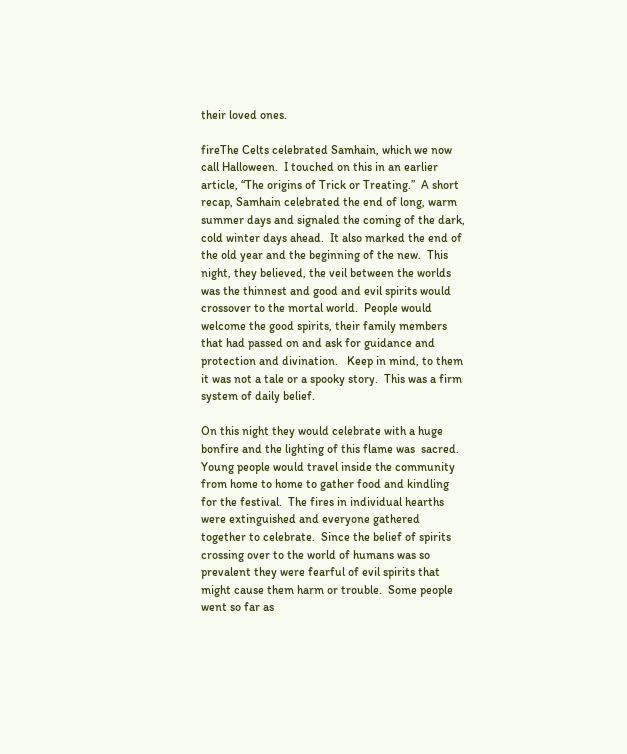their loved ones.

fireThe Celts celebrated Samhain, which we now call Halloween.  I touched on this in an earlier article, “The origins of Trick or Treating.”  A short recap, Samhain celebrated the end of long, warm summer days and signaled the coming of the dark, cold winter days ahead.  It also marked the end of the old year and the beginning of the new.  This night, they believed, the veil between the worlds was the thinnest and good and evil spirits would crossover to the mortal world.  People would welcome the good spirits, their family members that had passed on and ask for guidance and protection and divination.   Keep in mind, to them it was not a tale or a spooky story.  This was a firm system of daily belief.

On this night they would celebrate with a huge bonfire and the lighting of this flame was  sacred.  Young people would travel inside the community from home to home to gather food and kindling for the festival.  The fires in individual hearths were extinguished and everyone gathered together to celebrate.  Since the belief of spirits crossing over to the world of humans was so prevalent they were fearful of evil spirits that might cause them harm or trouble.  Some people went so far as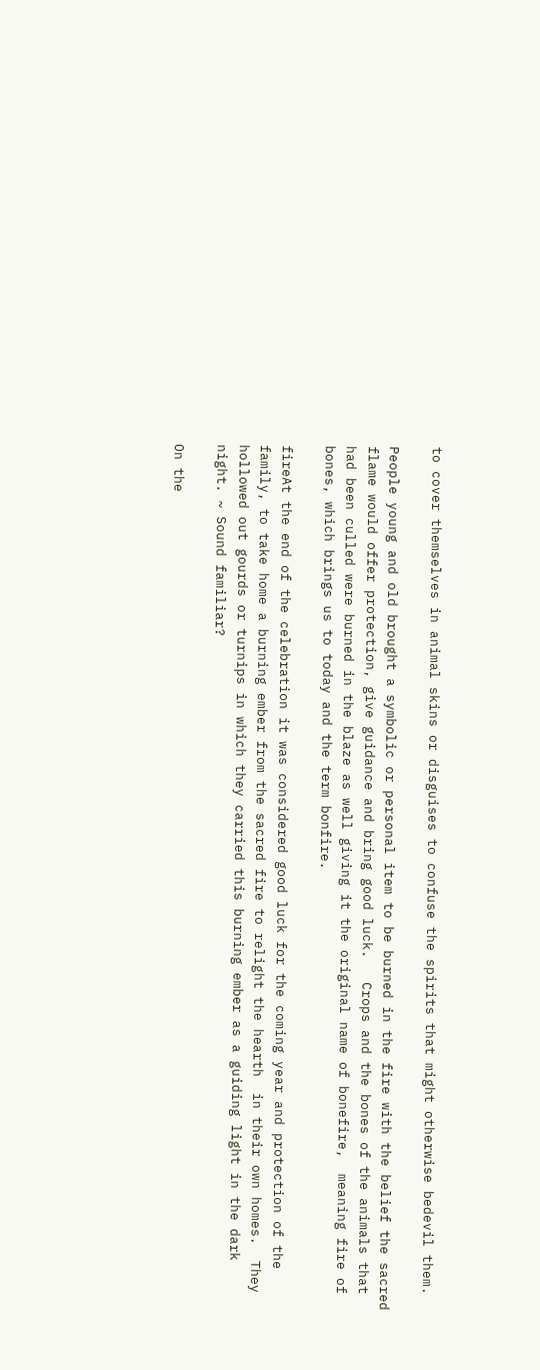to cover themselves in animal skins or disguises to confuse the spirits that might otherwise bedevil them.

People young and old brought a symbolic or personal item to be burned in the fire with the belief the sacred flame would offer protection, give guidance and bring good luck.   Crops and the bones of the animals that had been culled were burned in the blaze as well giving it the original name of bonefire,  meaning fire of bones, which brings us to today and the term bonfire.

fireAt the end of the celebration it was considered good luck for the coming year and protection of the family, to take home a burning ember from the sacred fire to relight the hearth  in their own homes.  They hollowed out gourds or turnips in which they carried this burning ember as a guiding light in the dark night. ~ Sound familiar?

On the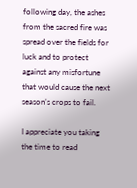following day, the ashes from the sacred fire was spread over the fields for luck and to protect against any misfortune that would cause the next season’s crops to fail.

I appreciate you taking the time to read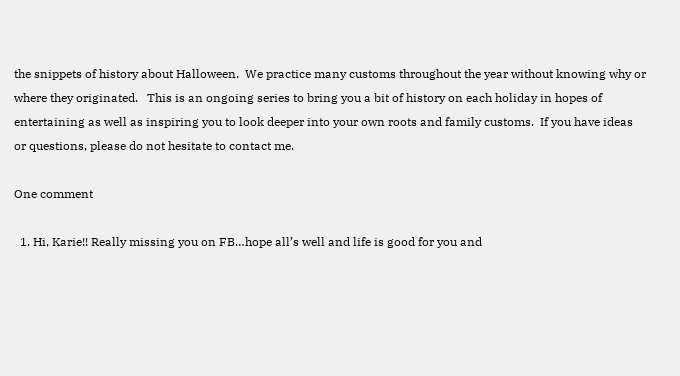the snippets of history about Halloween.  We practice many customs throughout the year without knowing why or where they originated.   This is an ongoing series to bring you a bit of history on each holiday in hopes of entertaining as well as inspiring you to look deeper into your own roots and family customs.  If you have ideas or questions, please do not hesitate to contact me.

One comment

  1. Hi, Karie!! Really missing you on FB…hope all’s well and life is good for you and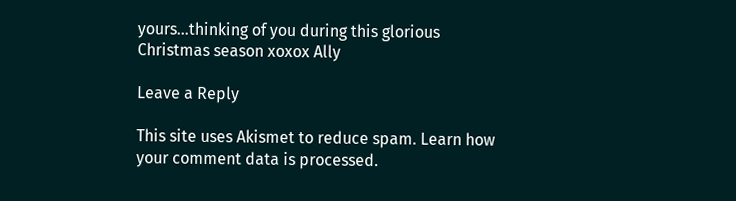yours…thinking of you during this glorious Christmas season xoxox Ally

Leave a Reply

This site uses Akismet to reduce spam. Learn how your comment data is processed.